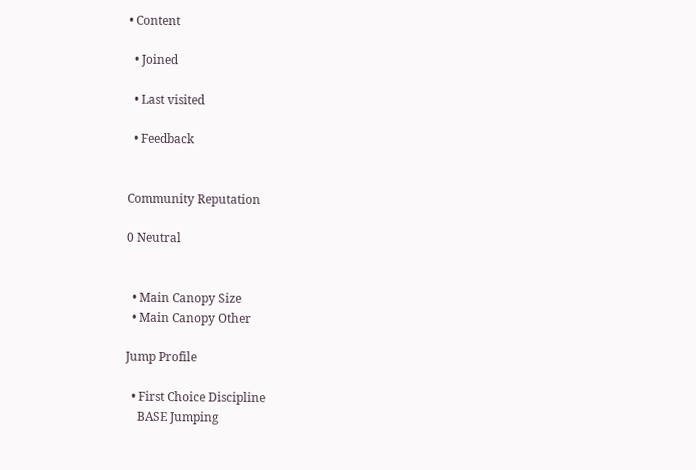• Content

  • Joined

  • Last visited

  • Feedback


Community Reputation

0 Neutral


  • Main Canopy Size
  • Main Canopy Other

Jump Profile

  • First Choice Discipline
    BASE Jumping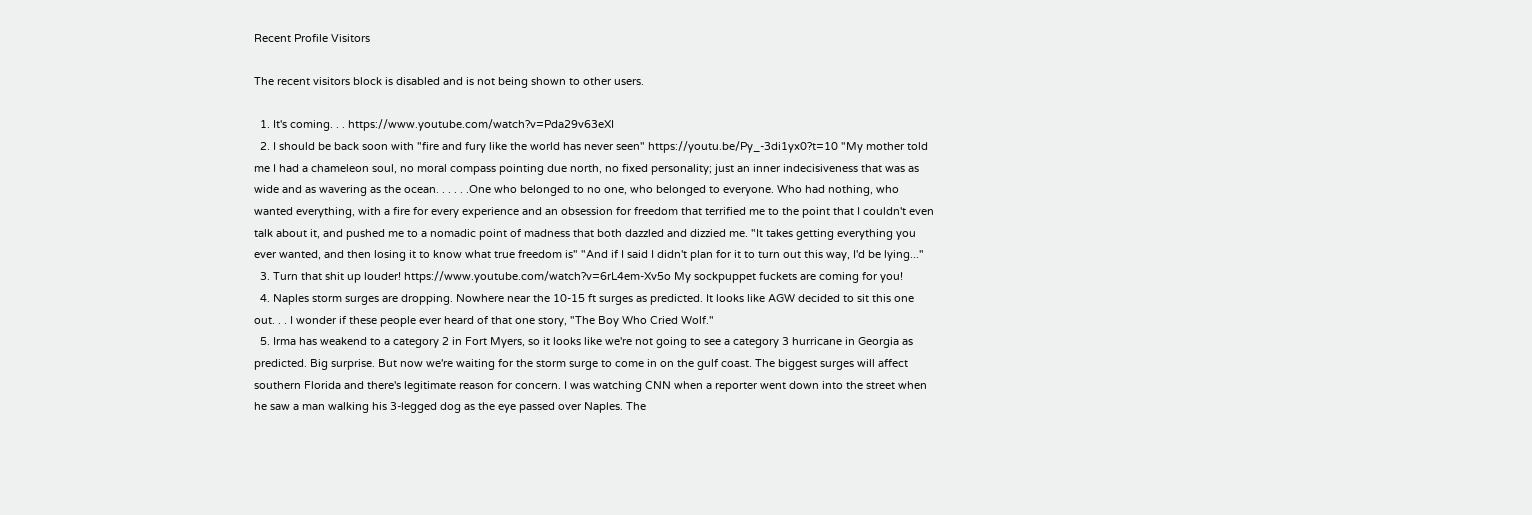Recent Profile Visitors

The recent visitors block is disabled and is not being shown to other users.

  1. It's coming. . . https://www.youtube.com/watch?v=Pda29v63eXI
  2. I should be back soon with "fire and fury like the world has never seen" https://youtu.be/Py_-3di1yx0?t=10 "My mother told me I had a chameleon soul, no moral compass pointing due north, no fixed personality; just an inner indecisiveness that was as wide and as wavering as the ocean. . . . . .One who belonged to no one, who belonged to everyone. Who had nothing, who wanted everything, with a fire for every experience and an obsession for freedom that terrified me to the point that I couldn't even talk about it, and pushed me to a nomadic point of madness that both dazzled and dizzied me. "It takes getting everything you ever wanted, and then losing it to know what true freedom is" "And if I said I didn't plan for it to turn out this way, I'd be lying..."
  3. Turn that shit up louder! https://www.youtube.com/watch?v=6rL4em-Xv5o My sockpuppet fuckets are coming for you!
  4. Naples storm surges are dropping. Nowhere near the 10-15 ft surges as predicted. It looks like AGW decided to sit this one out. . . I wonder if these people ever heard of that one story, "The Boy Who Cried Wolf."
  5. Irma has weakend to a category 2 in Fort Myers, so it looks like we're not going to see a category 3 hurricane in Georgia as predicted. Big surprise. But now we're waiting for the storm surge to come in on the gulf coast. The biggest surges will affect southern Florida and there's legitimate reason for concern. I was watching CNN when a reporter went down into the street when he saw a man walking his 3-legged dog as the eye passed over Naples. The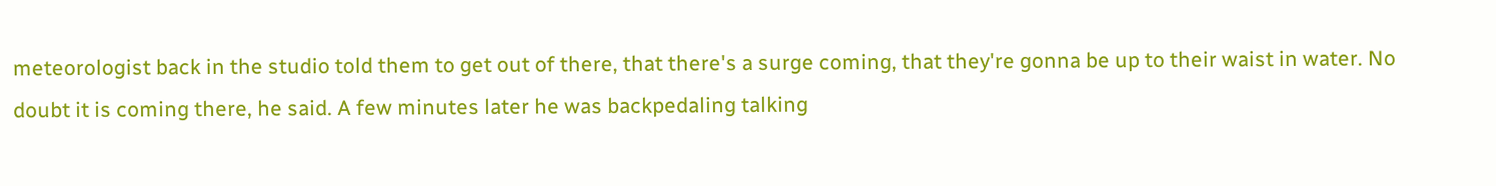meteorologist back in the studio told them to get out of there, that there's a surge coming, that they're gonna be up to their waist in water. No doubt it is coming there, he said. A few minutes later he was backpedaling talking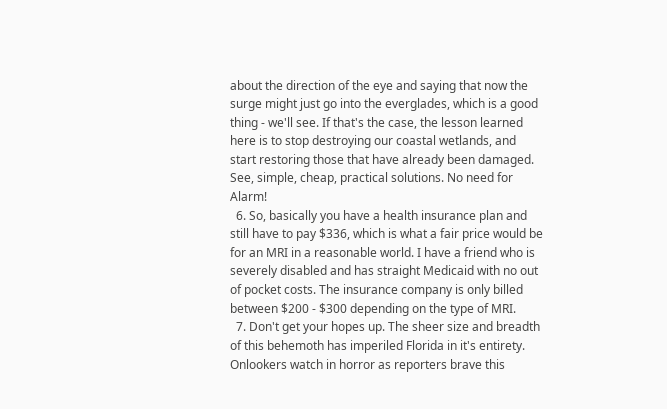about the direction of the eye and saying that now the surge might just go into the everglades, which is a good thing - we'll see. If that's the case, the lesson learned here is to stop destroying our coastal wetlands, and start restoring those that have already been damaged. See, simple, cheap, practical solutions. No need for Alarm!
  6. So, basically you have a health insurance plan and still have to pay $336, which is what a fair price would be for an MRI in a reasonable world. I have a friend who is severely disabled and has straight Medicaid with no out of pocket costs. The insurance company is only billed between $200 - $300 depending on the type of MRI.
  7. Don't get your hopes up. The sheer size and breadth of this behemoth has imperiled Florida in it's entirety. Onlookers watch in horror as reporters brave this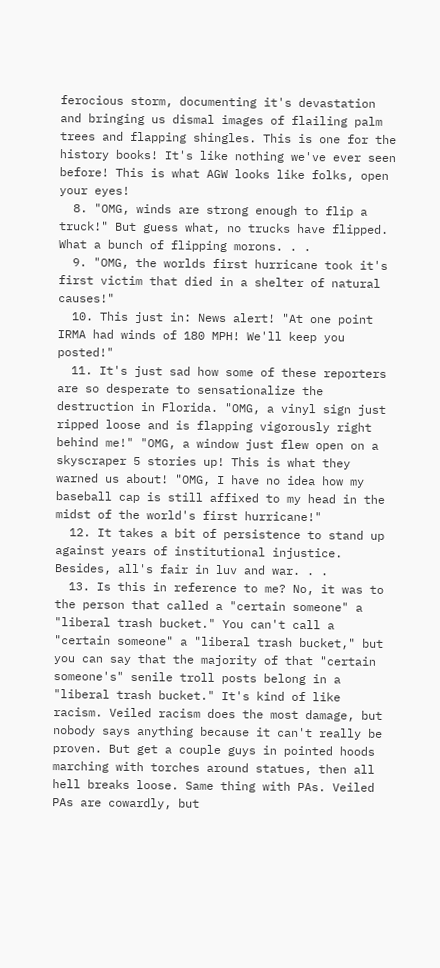ferocious storm, documenting it's devastation and bringing us dismal images of flailing palm trees and flapping shingles. This is one for the history books! It's like nothing we've ever seen before! This is what AGW looks like folks, open your eyes!
  8. "OMG, winds are strong enough to flip a truck!" But guess what, no trucks have flipped. What a bunch of flipping morons. . .
  9. "OMG, the worlds first hurricane took it's first victim that died in a shelter of natural causes!"
  10. This just in: News alert! "At one point IRMA had winds of 180 MPH! We'll keep you posted!"
  11. It's just sad how some of these reporters are so desperate to sensationalize the destruction in Florida. "OMG, a vinyl sign just ripped loose and is flapping vigorously right behind me!" "OMG, a window just flew open on a skyscraper 5 stories up! This is what they warned us about! "OMG, I have no idea how my baseball cap is still affixed to my head in the midst of the world's first hurricane!"
  12. It takes a bit of persistence to stand up against years of institutional injustice. Besides, all's fair in luv and war. . .
  13. Is this in reference to me? No, it was to the person that called a "certain someone" a "liberal trash bucket." You can't call a "certain someone" a "liberal trash bucket," but you can say that the majority of that "certain someone's" senile troll posts belong in a "liberal trash bucket." It's kind of like racism. Veiled racism does the most damage, but nobody says anything because it can't really be proven. But get a couple guys in pointed hoods marching with torches around statues, then all hell breaks loose. Same thing with PAs. Veiled PAs are cowardly, but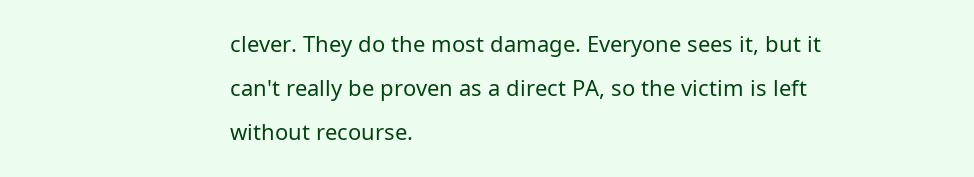clever. They do the most damage. Everyone sees it, but it can't really be proven as a direct PA, so the victim is left without recourse.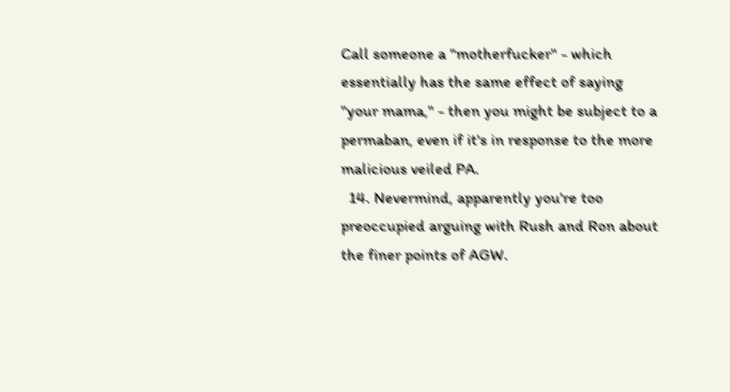Call someone a "motherfucker" - which essentially has the same effect of saying "your mama," - then you might be subject to a permaban, even if it's in response to the more malicious veiled PA.
  14. Nevermind, apparently you're too preoccupied arguing with Rush and Ron about the finer points of AGW.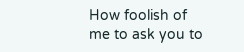How foolish of me to ask you to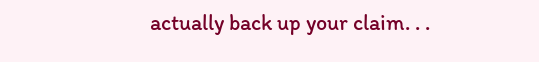actually back up your claim. . .